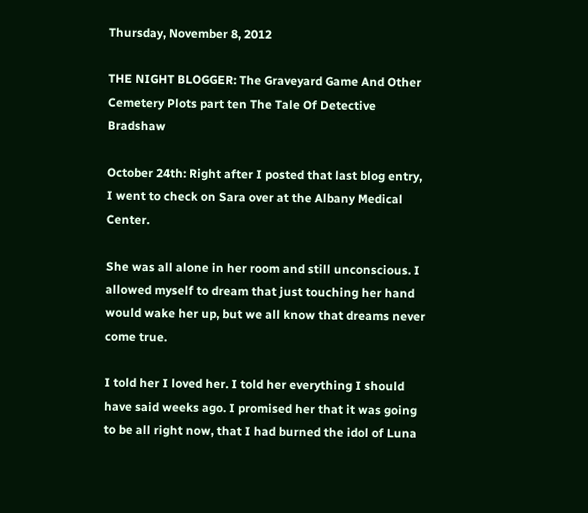Thursday, November 8, 2012

THE NIGHT BLOGGER: The Graveyard Game And Other Cemetery Plots part ten The Tale Of Detective Bradshaw

October 24th: Right after I posted that last blog entry, I went to check on Sara over at the Albany Medical Center.

She was all alone in her room and still unconscious. I allowed myself to dream that just touching her hand would wake her up, but we all know that dreams never come true.

I told her I loved her. I told her everything I should have said weeks ago. I promised her that it was going to be all right now, that I had burned the idol of Luna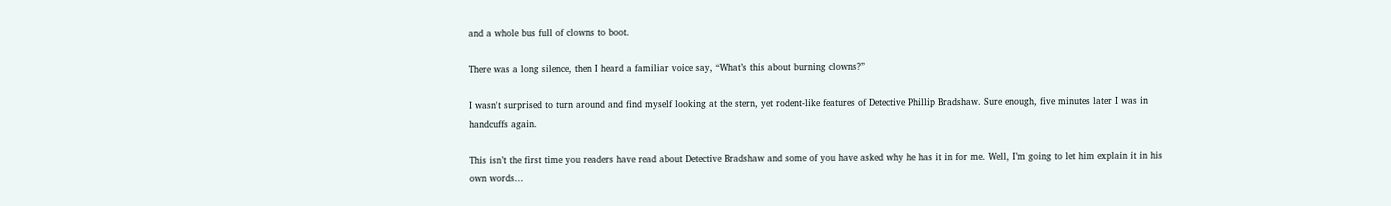and a whole bus full of clowns to boot.

There was a long silence, then I heard a familiar voice say, “What’s this about burning clowns?”

I wasn't surprised to turn around and find myself looking at the stern, yet rodent-like features of Detective Phillip Bradshaw. Sure enough, five minutes later I was in handcuffs again.

This isn’t the first time you readers have read about Detective Bradshaw and some of you have asked why he has it in for me. Well, I’m going to let him explain it in his own words...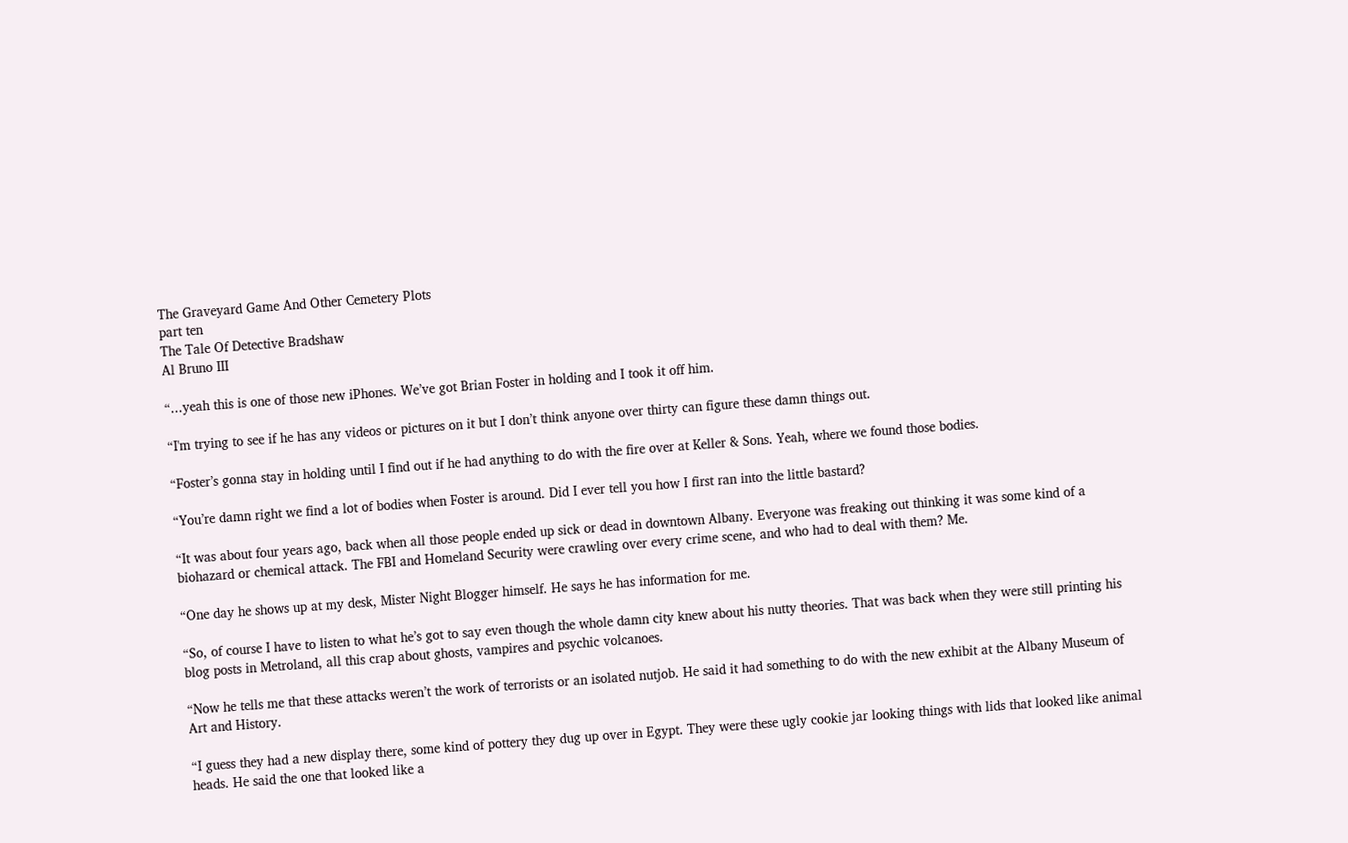The Graveyard Game And Other Cemetery Plots
part ten
The Tale Of Detective Bradshaw
Al Bruno III

“...yeah this is one of those new iPhones. We’ve got Brian Foster in holding and I took it off him.

“I'm trying to see if he has any videos or pictures on it but I don’t think anyone over thirty can figure these damn things out.

“Foster’s gonna stay in holding until I find out if he had anything to do with the fire over at Keller & Sons. Yeah, where we found those bodies.

“You’re damn right we find a lot of bodies when Foster is around. Did I ever tell you how I first ran into the little bastard?

“It was about four years ago, back when all those people ended up sick or dead in downtown Albany. Everyone was freaking out thinking it was some kind of a biohazard or chemical attack. The FBI and Homeland Security were crawling over every crime scene, and who had to deal with them? Me.

“One day he shows up at my desk, Mister Night Blogger himself. He says he has information for me.

“So, of course I have to listen to what he’s got to say even though the whole damn city knew about his nutty theories. That was back when they were still printing his blog posts in Metroland, all this crap about ghosts, vampires and psychic volcanoes.

“Now he tells me that these attacks weren’t the work of terrorists or an isolated nutjob. He said it had something to do with the new exhibit at the Albany Museum of Art and History.

“I guess they had a new display there, some kind of pottery they dug up over in Egypt. They were these ugly cookie jar looking things with lids that looked like animal heads. He said the one that looked like a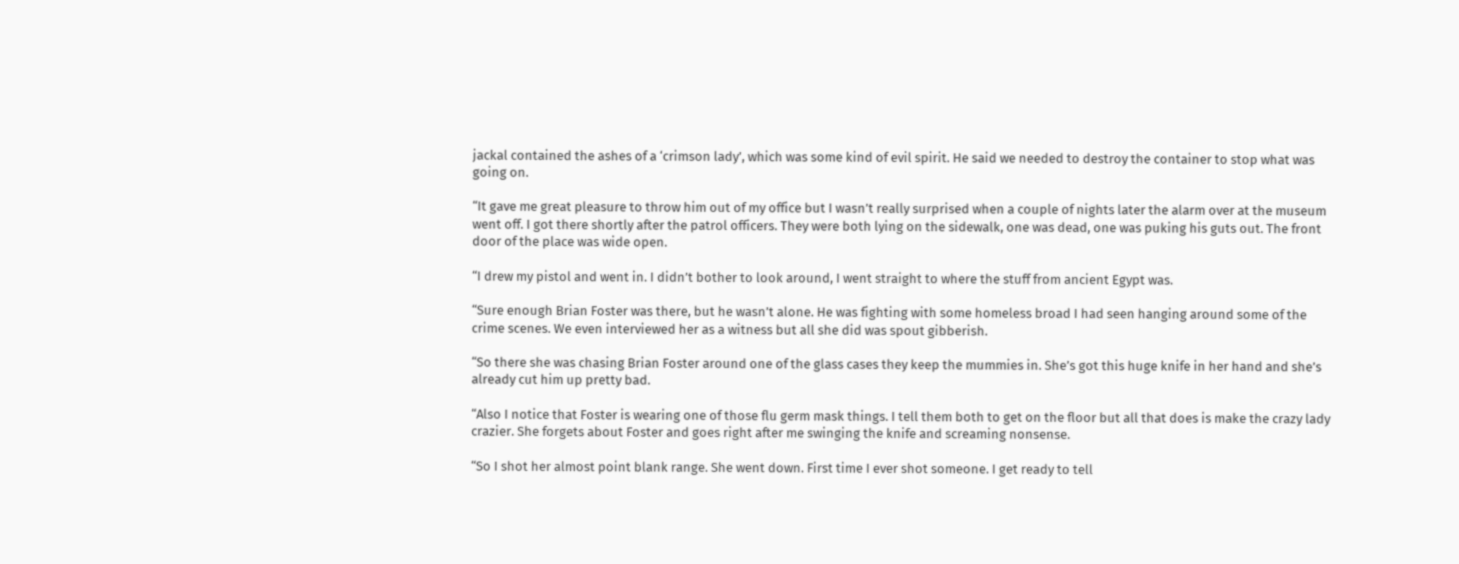jackal contained the ashes of a ‘crimson lady’, which was some kind of evil spirit. He said we needed to destroy the container to stop what was going on.

“It gave me great pleasure to throw him out of my office but I wasn’t really surprised when a couple of nights later the alarm over at the museum went off. I got there shortly after the patrol officers. They were both lying on the sidewalk, one was dead, one was puking his guts out. The front door of the place was wide open.

“I drew my pistol and went in. I didn’t bother to look around, I went straight to where the stuff from ancient Egypt was.

“Sure enough Brian Foster was there, but he wasn’t alone. He was fighting with some homeless broad I had seen hanging around some of the crime scenes. We even interviewed her as a witness but all she did was spout gibberish.

“So there she was chasing Brian Foster around one of the glass cases they keep the mummies in. She’s got this huge knife in her hand and she’s already cut him up pretty bad.

“Also I notice that Foster is wearing one of those flu germ mask things. I tell them both to get on the floor but all that does is make the crazy lady crazier. She forgets about Foster and goes right after me swinging the knife and screaming nonsense.

“So I shot her almost point blank range. She went down. First time I ever shot someone. I get ready to tell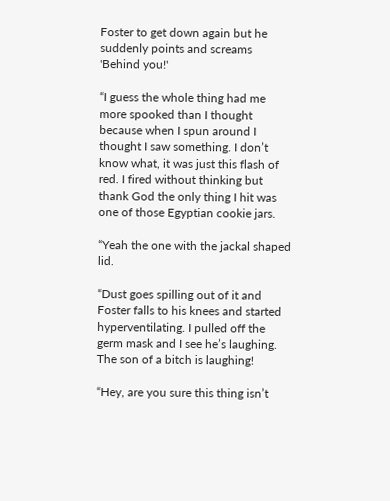Foster to get down again but he suddenly points and screams 'Behind you!'

“I guess the whole thing had me more spooked than I thought because when I spun around I thought I saw something. I don’t know what, it was just this flash of red. I fired without thinking but thank God the only thing I hit was one of those Egyptian cookie jars.

“Yeah the one with the jackal shaped lid.

“Dust goes spilling out of it and Foster falls to his knees and started hyperventilating. I pulled off the germ mask and I see he’s laughing. The son of a bitch is laughing!

“Hey, are you sure this thing isn’t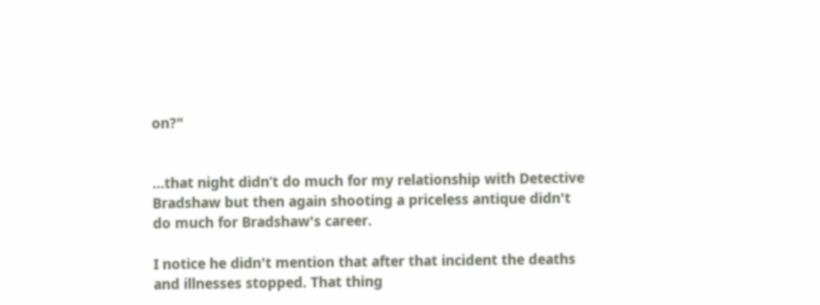on?"


...that night didn’t do much for my relationship with Detective Bradshaw but then again shooting a priceless antique didn't do much for Bradshaw's career.

I notice he didn't mention that after that incident the deaths and illnesses stopped. That thing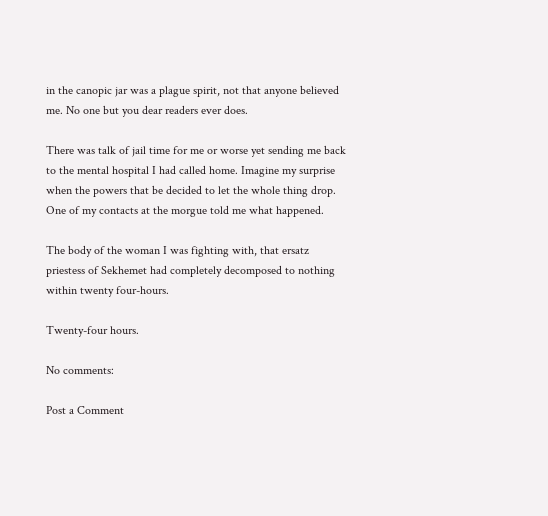in the canopic jar was a plague spirit, not that anyone believed me. No one but you dear readers ever does.

There was talk of jail time for me or worse yet sending me back to the mental hospital I had called home. Imagine my surprise when the powers that be decided to let the whole thing drop. One of my contacts at the morgue told me what happened.

The body of the woman I was fighting with, that ersatz priestess of Sekhemet had completely decomposed to nothing within twenty four-hours.

Twenty-four hours.

No comments:

Post a Comment